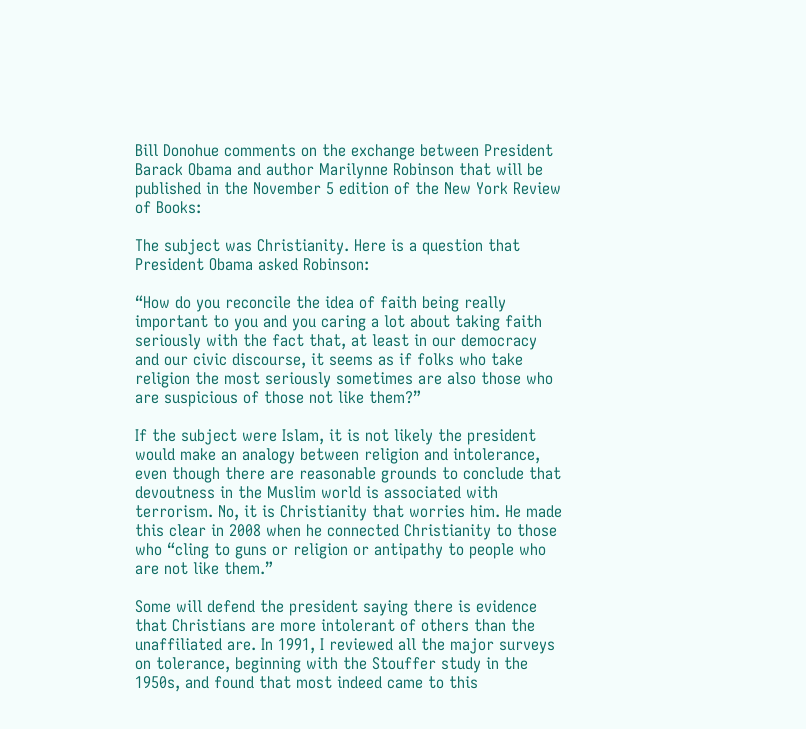Bill Donohue comments on the exchange between President Barack Obama and author Marilynne Robinson that will be published in the November 5 edition of the New York Review of Books:

The subject was Christianity. Here is a question that President Obama asked Robinson:

“How do you reconcile the idea of faith being really important to you and you caring a lot about taking faith seriously with the fact that, at least in our democracy and our civic discourse, it seems as if folks who take religion the most seriously sometimes are also those who are suspicious of those not like them?”

If the subject were Islam, it is not likely the president would make an analogy between religion and intolerance, even though there are reasonable grounds to conclude that devoutness in the Muslim world is associated with terrorism. No, it is Christianity that worries him. He made this clear in 2008 when he connected Christianity to those who “cling to guns or religion or antipathy to people who are not like them.”

Some will defend the president saying there is evidence that Christians are more intolerant of others than the unaffiliated are. In 1991, I reviewed all the major surveys on tolerance, beginning with the Stouffer study in the 1950s, and found that most indeed came to this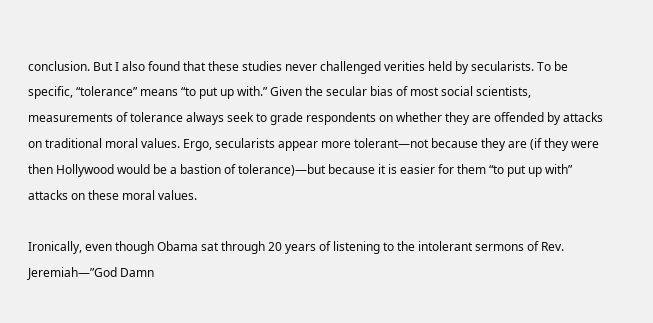conclusion. But I also found that these studies never challenged verities held by secularists. To be specific, “tolerance” means “to put up with.” Given the secular bias of most social scientists, measurements of tolerance always seek to grade respondents on whether they are offended by attacks on traditional moral values. Ergo, secularists appear more tolerant—not because they are (if they were then Hollywood would be a bastion of tolerance)—but because it is easier for them “to put up with” attacks on these moral values.

Ironically, even though Obama sat through 20 years of listening to the intolerant sermons of Rev. Jeremiah—”God Damn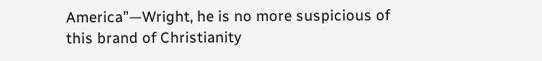America”—Wright, he is no more suspicious of this brand of Christianity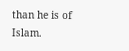than he is of Islam.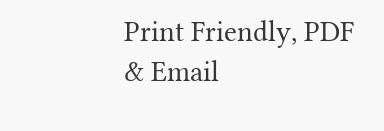Print Friendly, PDF & Email